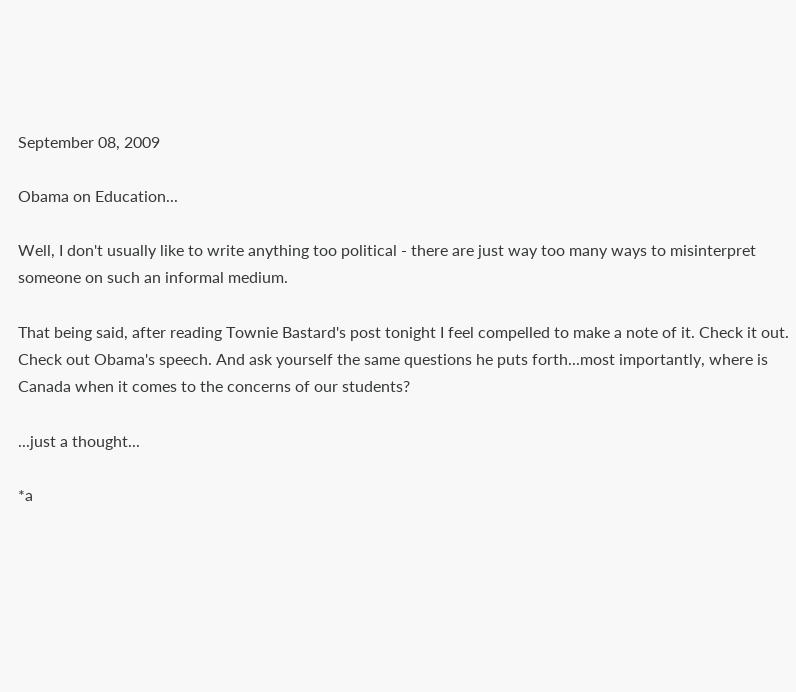September 08, 2009

Obama on Education...

Well, I don't usually like to write anything too political - there are just way too many ways to misinterpret someone on such an informal medium.

That being said, after reading Townie Bastard's post tonight I feel compelled to make a note of it. Check it out. Check out Obama's speech. And ask yourself the same questions he puts forth...most importantly, where is Canada when it comes to the concerns of our students?

...just a thought...

*a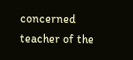concerned teacher of the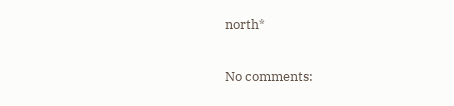north*

No comments: